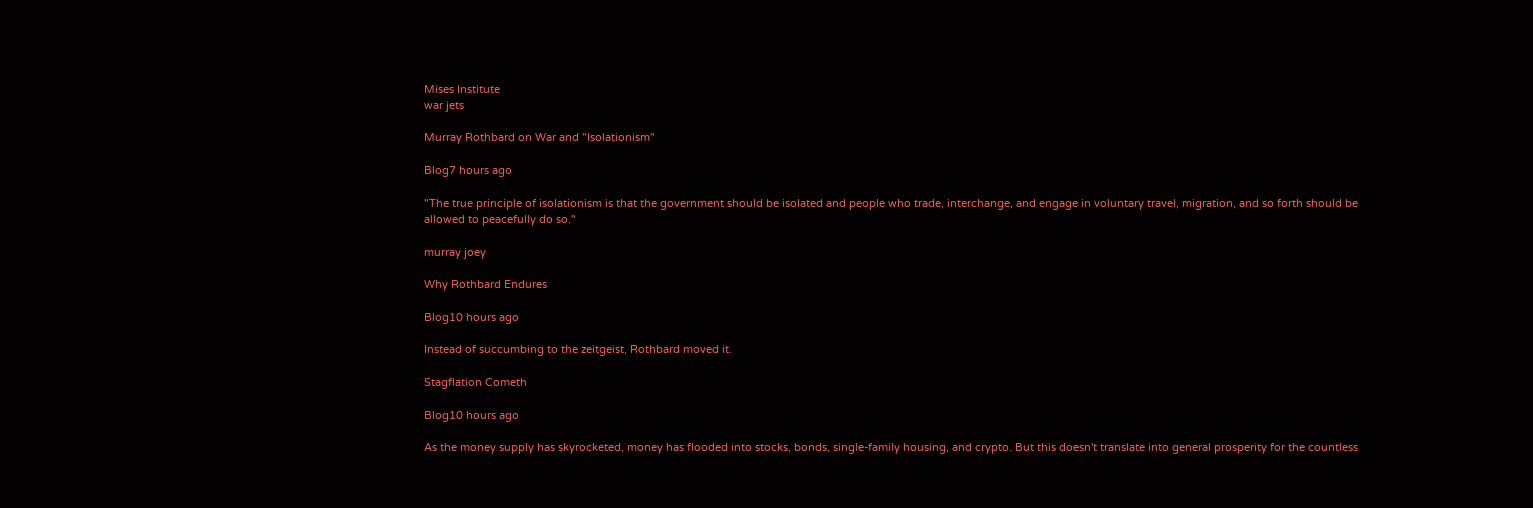Mises Institute
war jets

Murray Rothbard on War and "Isolationism"

Blog7 hours ago

"The true principle of isolationism is that the government should be isolated and people who trade, interchange, and engage in voluntary travel, migration, and so forth should be allowed to peacefully do so."

murray joey

Why Rothbard Endures

Blog10 hours ago

Instead of succumbing to the zeitgeist, Rothbard moved it.

Stagflation Cometh

Blog10 hours ago

As the money supply has skyrocketed, money has flooded into stocks, bonds, single-family housing, and crypto. But this doesn't translate into general prosperity for the countless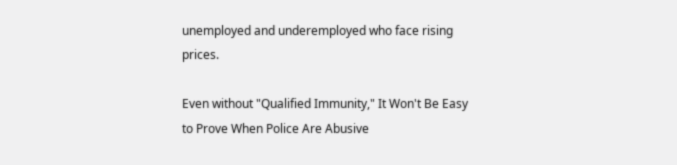unemployed and underemployed who face rising prices.

Even without "Qualified Immunity," It Won't Be Easy to Prove When Police Are Abusive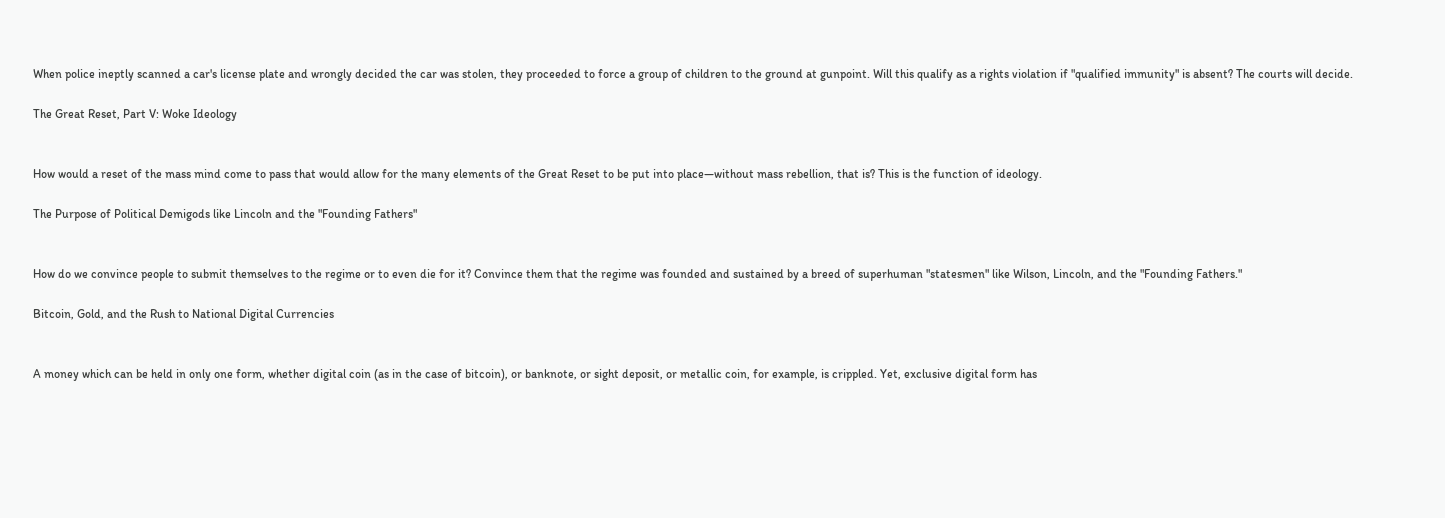When police ineptly scanned a car's license plate and wrongly decided the car was stolen, they proceeded to force a group of children to the ground at gunpoint. Will this qualify as a rights violation if "qualified immunity" is absent? The courts will decide.

The Great Reset, Part V: Woke Ideology


How would a reset of the mass mind come to pass that would allow for the many elements of the Great Reset to be put into place—without mass rebellion, that is? This is the function of ideology.

The Purpose of Political Demigods like Lincoln and the "Founding Fathers"


How do we convince people to submit themselves to the regime or to even die for it? Convince them that the regime was founded and sustained by a breed of superhuman "statesmen" like Wilson, Lincoln, and the "Founding Fathers."

Bitcoin, Gold, and the Rush to National Digital Currencies


A money which can be held in only one form, whether digital coin (as in the case of bitcoin), or banknote, or sight deposit, or metallic coin, for example, is crippled. Yet, exclusive digital form has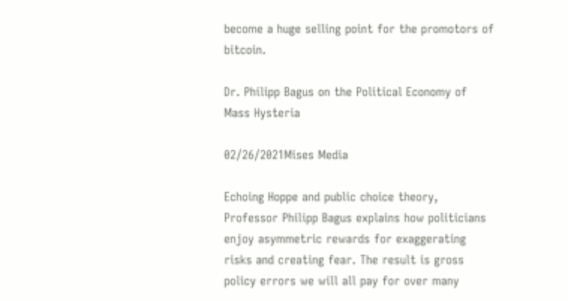become a huge selling point for the promotors of bitcoin.

Dr. Philipp Bagus on the Political Economy of Mass Hysteria

02/26/2021Mises Media

Echoing Hoppe and public choice theory, Professor Philipp Bagus explains how politicians enjoy asymmetric rewards for exaggerating risks and creating fear. The result is gross policy errors we will all pay for over many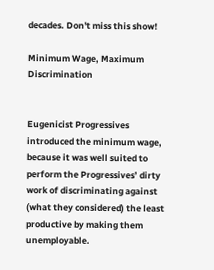decades. Don't miss this show!

Minimum Wage, Maximum Discrimination


Eugenicist Progressives introduced the minimum wage, because it was well suited to perform the Progressives’ dirty work of discriminating against (what they considered) the least productive by making them unemployable.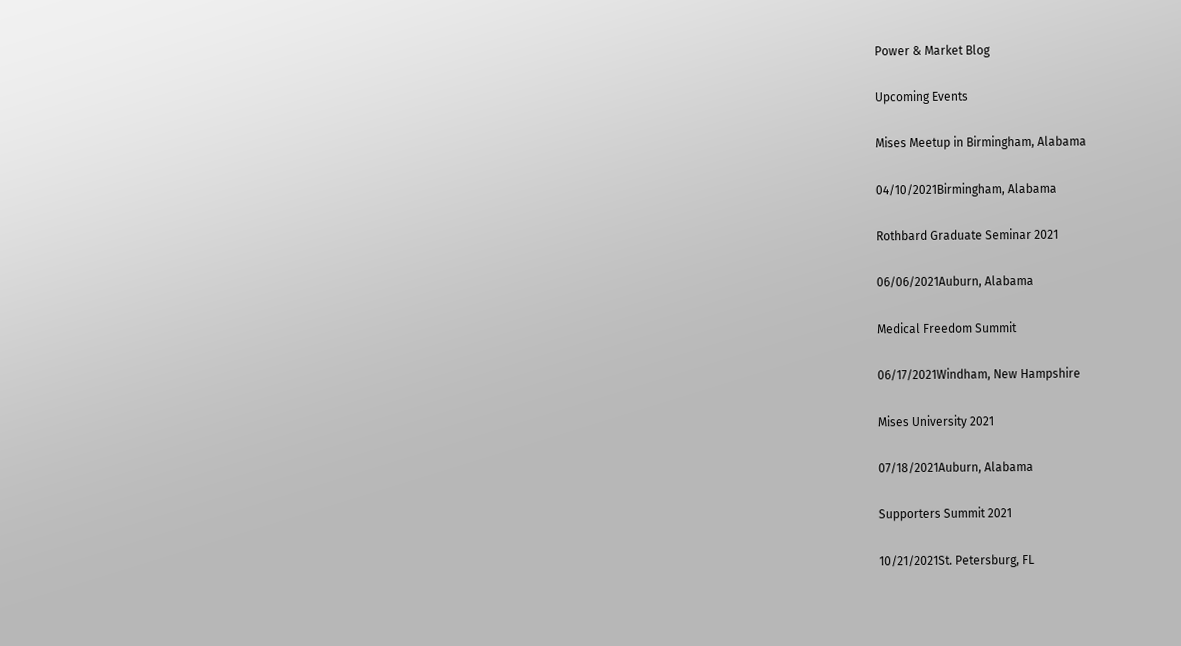Power & Market Blog

Upcoming Events

Mises Meetup in Birmingham, Alabama

04/10/2021Birmingham, Alabama

Rothbard Graduate Seminar 2021

06/06/2021Auburn, Alabama

Medical Freedom Summit

06/17/2021Windham, New Hampshire

Mises University 2021

07/18/2021Auburn, Alabama

Supporters Summit 2021

10/21/2021St. Petersburg, FL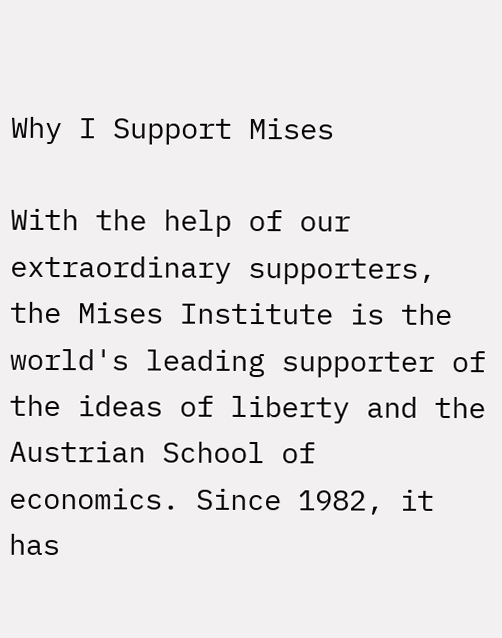Why I Support Mises

With the help of our extraordinary supporters, the Mises Institute is the world's leading supporter of the ideas of liberty and the Austrian School of economics. Since 1982, it has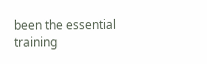been the essential training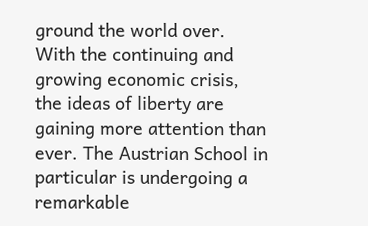ground the world over. With the continuing and growing economic crisis, the ideas of liberty are gaining more attention than ever. The Austrian School in particular is undergoing a remarkable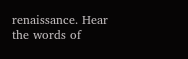renaissance. Hear the words of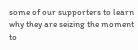some of our supporters to learn why they are seizing the moment to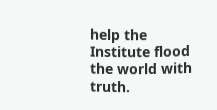help the Institute flood the world with truth.